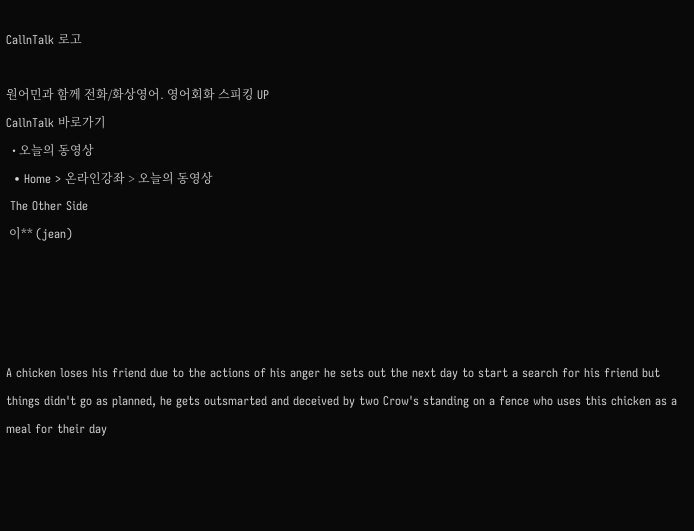CallnTalk 로고

원어민과 함께 전화/화상영어. 영어회화 스피킹 UP
CallnTalk 바로가기
  • 오늘의 동영상
  • Home > 온라인강좌 > 오늘의 동영상
 The Other Side
 이** (jean)




A chicken loses his friend due to the actions of his anger he sets out the next day to start a search for his friend but things didn't go as planned, he gets outsmarted and deceived by two Crow's standing on a fence who uses this chicken as a meal for their day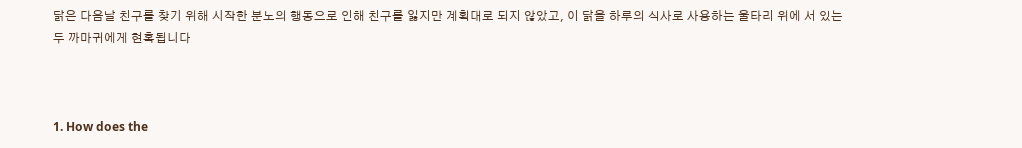닭은 다음날 친구를 찾기 위해 시작한 분노의 행동으로 인해 친구를 잃지만 계획대로 되지 않았고, 이 닭을 하루의 식사로 사용하는 울타리 위에 서 있는 두 까마귀에게 현혹됩니다



1. How does the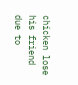chicken lose his friend due to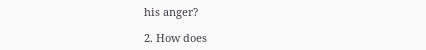his anger?

2. How does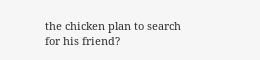the chicken plan to search for his friend?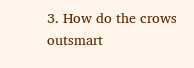3. How do the crows outsmart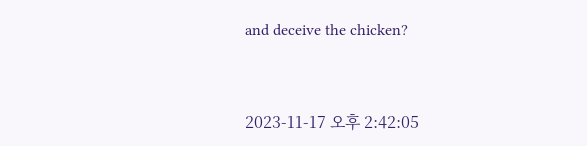and deceive the chicken?


2023-11-17 오후 2:42:05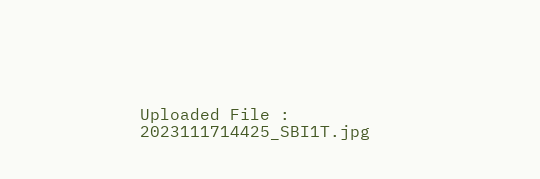Uploaded File : 2023111714425_SBI1T.jpg